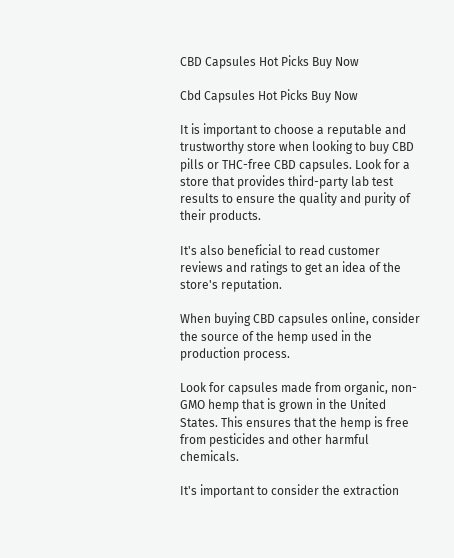CBD Capsules Hot Picks Buy Now

Cbd Capsules Hot Picks Buy Now

It is important to choose a reputable and trustworthy store when looking to buy CBD pills or THC-free CBD capsules. Look for a store that provides third-party lab test results to ensure the quality and purity of their products.

It's also beneficial to read customer reviews and ratings to get an idea of the store's reputation.

When buying CBD capsules online, consider the source of the hemp used in the production process.

Look for capsules made from organic, non-GMO hemp that is grown in the United States. This ensures that the hemp is free from pesticides and other harmful chemicals.

It's important to consider the extraction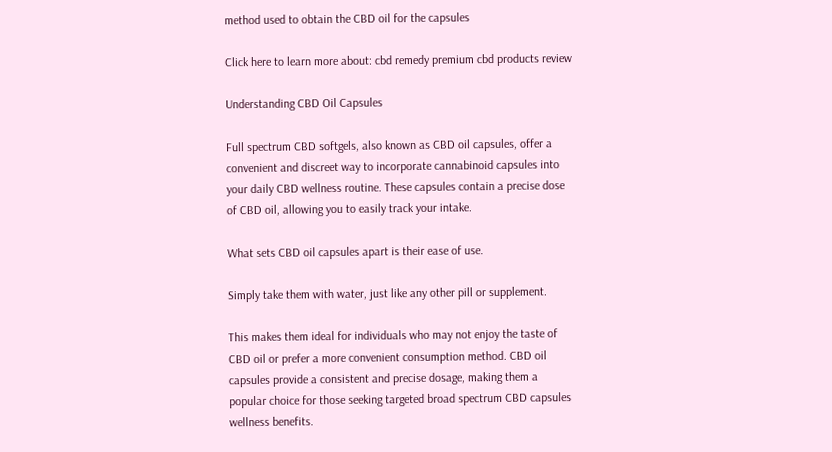method used to obtain the CBD oil for the capsules

Click here to learn more about: cbd remedy premium cbd products review

Understanding CBD Oil Capsules

Full spectrum CBD softgels, also known as CBD oil capsules, offer a convenient and discreet way to incorporate cannabinoid capsules into your daily CBD wellness routine. These capsules contain a precise dose of CBD oil, allowing you to easily track your intake.

What sets CBD oil capsules apart is their ease of use.

Simply take them with water, just like any other pill or supplement.

This makes them ideal for individuals who may not enjoy the taste of CBD oil or prefer a more convenient consumption method. CBD oil capsules provide a consistent and precise dosage, making them a popular choice for those seeking targeted broad spectrum CBD capsules wellness benefits.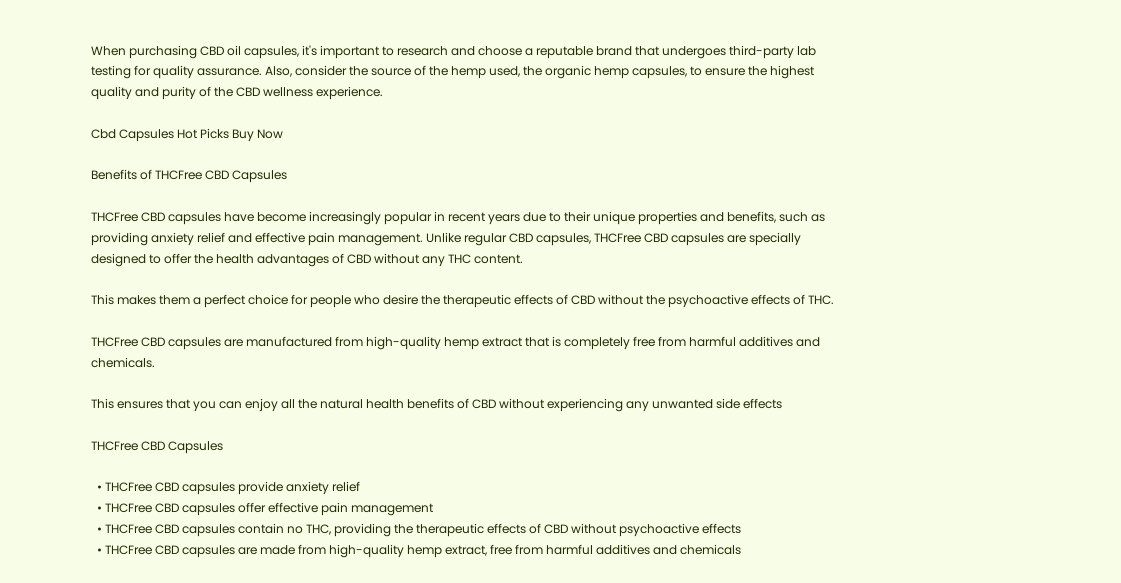When purchasing CBD oil capsules, it's important to research and choose a reputable brand that undergoes third-party lab testing for quality assurance. Also, consider the source of the hemp used, the organic hemp capsules, to ensure the highest quality and purity of the CBD wellness experience.

Cbd Capsules Hot Picks Buy Now

Benefits of THCFree CBD Capsules

THCFree CBD capsules have become increasingly popular in recent years due to their unique properties and benefits, such as providing anxiety relief and effective pain management. Unlike regular CBD capsules, THCFree CBD capsules are specially designed to offer the health advantages of CBD without any THC content.

This makes them a perfect choice for people who desire the therapeutic effects of CBD without the psychoactive effects of THC.

THCFree CBD capsules are manufactured from high-quality hemp extract that is completely free from harmful additives and chemicals.

This ensures that you can enjoy all the natural health benefits of CBD without experiencing any unwanted side effects

THCFree CBD Capsules

  • THCFree CBD capsules provide anxiety relief
  • THCFree CBD capsules offer effective pain management
  • THCFree CBD capsules contain no THC, providing the therapeutic effects of CBD without psychoactive effects
  • THCFree CBD capsules are made from high-quality hemp extract, free from harmful additives and chemicals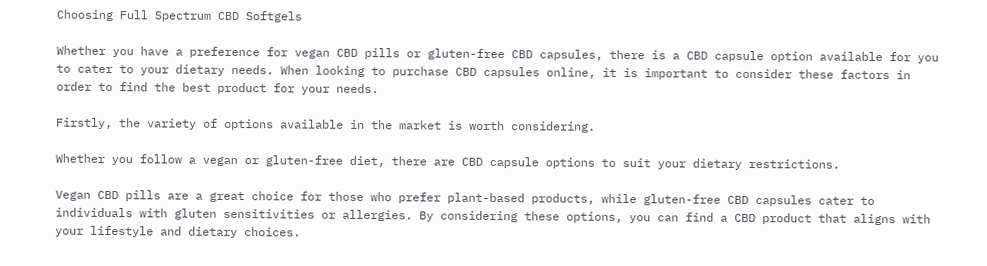Choosing Full Spectrum CBD Softgels

Whether you have a preference for vegan CBD pills or gluten-free CBD capsules, there is a CBD capsule option available for you to cater to your dietary needs. When looking to purchase CBD capsules online, it is important to consider these factors in order to find the best product for your needs.

Firstly, the variety of options available in the market is worth considering.

Whether you follow a vegan or gluten-free diet, there are CBD capsule options to suit your dietary restrictions.

Vegan CBD pills are a great choice for those who prefer plant-based products, while gluten-free CBD capsules cater to individuals with gluten sensitivities or allergies. By considering these options, you can find a CBD product that aligns with your lifestyle and dietary choices.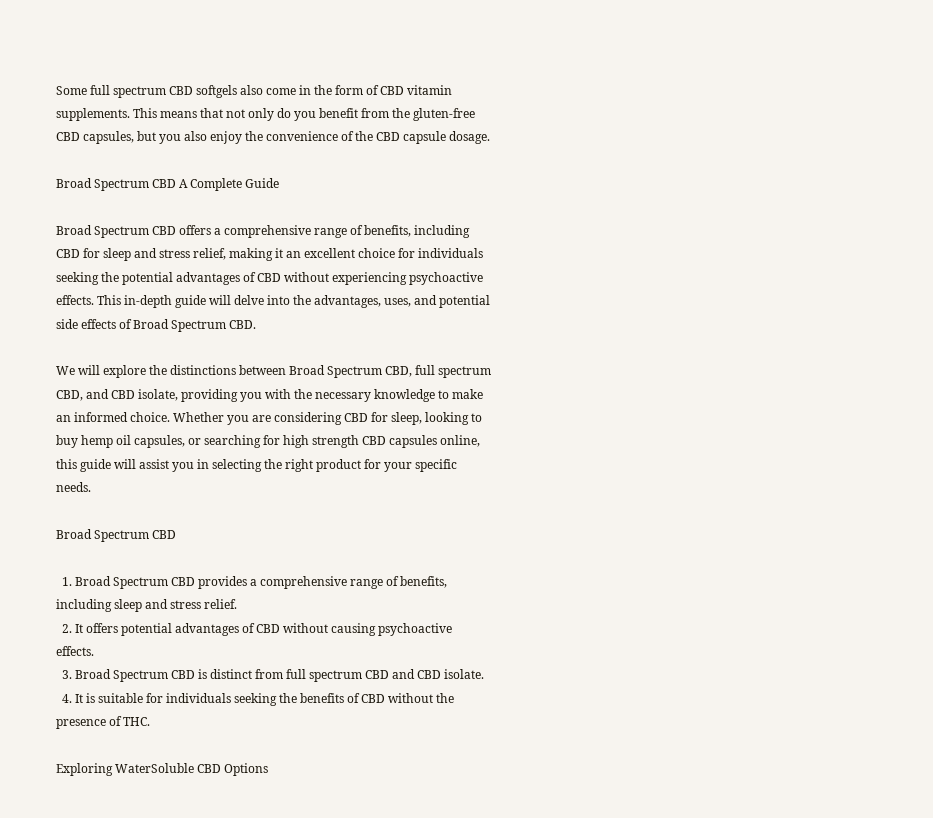Some full spectrum CBD softgels also come in the form of CBD vitamin supplements. This means that not only do you benefit from the gluten-free CBD capsules, but you also enjoy the convenience of the CBD capsule dosage.

Broad Spectrum CBD A Complete Guide

Broad Spectrum CBD offers a comprehensive range of benefits, including CBD for sleep and stress relief, making it an excellent choice for individuals seeking the potential advantages of CBD without experiencing psychoactive effects. This in-depth guide will delve into the advantages, uses, and potential side effects of Broad Spectrum CBD.

We will explore the distinctions between Broad Spectrum CBD, full spectrum CBD, and CBD isolate, providing you with the necessary knowledge to make an informed choice. Whether you are considering CBD for sleep, looking to buy hemp oil capsules, or searching for high strength CBD capsules online, this guide will assist you in selecting the right product for your specific needs.

Broad Spectrum CBD

  1. Broad Spectrum CBD provides a comprehensive range of benefits, including sleep and stress relief.
  2. It offers potential advantages of CBD without causing psychoactive effects.
  3. Broad Spectrum CBD is distinct from full spectrum CBD and CBD isolate.
  4. It is suitable for individuals seeking the benefits of CBD without the presence of THC.

Exploring WaterSoluble CBD Options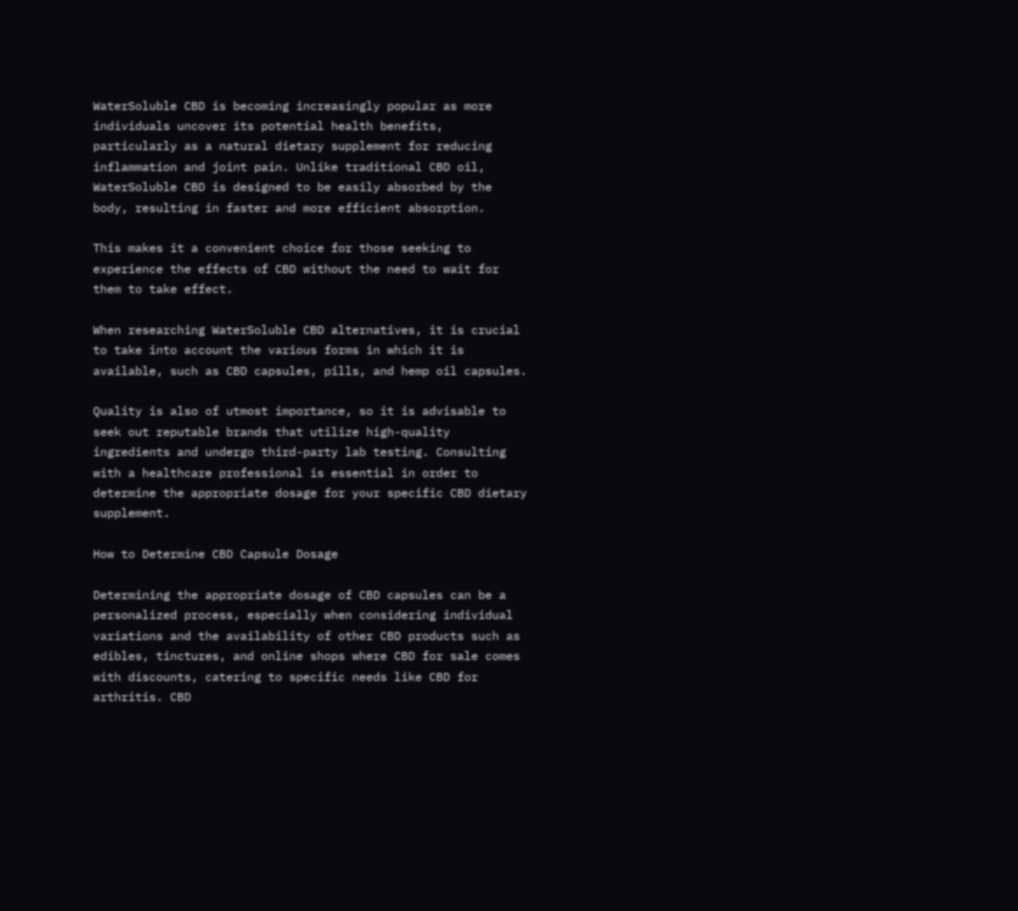WaterSoluble CBD is becoming increasingly popular as more individuals uncover its potential health benefits, particularly as a natural dietary supplement for reducing inflammation and joint pain. Unlike traditional CBD oil, WaterSoluble CBD is designed to be easily absorbed by the body, resulting in faster and more efficient absorption.

This makes it a convenient choice for those seeking to experience the effects of CBD without the need to wait for them to take effect.

When researching WaterSoluble CBD alternatives, it is crucial to take into account the various forms in which it is available, such as CBD capsules, pills, and hemp oil capsules.

Quality is also of utmost importance, so it is advisable to seek out reputable brands that utilize high-quality ingredients and undergo third-party lab testing. Consulting with a healthcare professional is essential in order to determine the appropriate dosage for your specific CBD dietary supplement.

How to Determine CBD Capsule Dosage

Determining the appropriate dosage of CBD capsules can be a personalized process, especially when considering individual variations and the availability of other CBD products such as edibles, tinctures, and online shops where CBD for sale comes with discounts, catering to specific needs like CBD for arthritis. CBD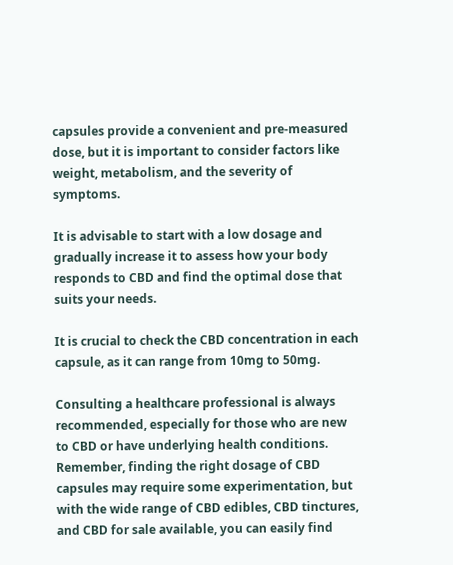capsules provide a convenient and pre-measured dose, but it is important to consider factors like weight, metabolism, and the severity of symptoms.

It is advisable to start with a low dosage and gradually increase it to assess how your body responds to CBD and find the optimal dose that suits your needs.

It is crucial to check the CBD concentration in each capsule, as it can range from 10mg to 50mg.

Consulting a healthcare professional is always recommended, especially for those who are new to CBD or have underlying health conditions. Remember, finding the right dosage of CBD capsules may require some experimentation, but with the wide range of CBD edibles, CBD tinctures, and CBD for sale available, you can easily find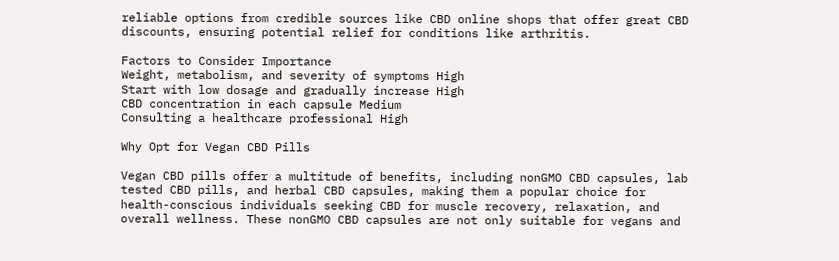reliable options from credible sources like CBD online shops that offer great CBD discounts, ensuring potential relief for conditions like arthritis.

Factors to Consider Importance
Weight, metabolism, and severity of symptoms High
Start with low dosage and gradually increase High
CBD concentration in each capsule Medium
Consulting a healthcare professional High

Why Opt for Vegan CBD Pills

Vegan CBD pills offer a multitude of benefits, including nonGMO CBD capsules, lab tested CBD pills, and herbal CBD capsules, making them a popular choice for health-conscious individuals seeking CBD for muscle recovery, relaxation, and overall wellness. These nonGMO CBD capsules are not only suitable for vegans and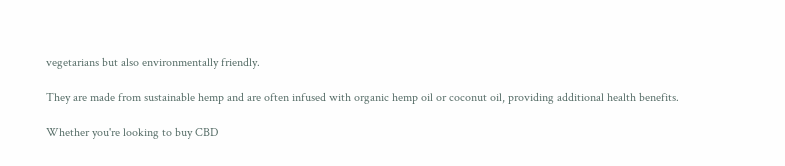vegetarians but also environmentally friendly.

They are made from sustainable hemp and are often infused with organic hemp oil or coconut oil, providing additional health benefits.

Whether you're looking to buy CBD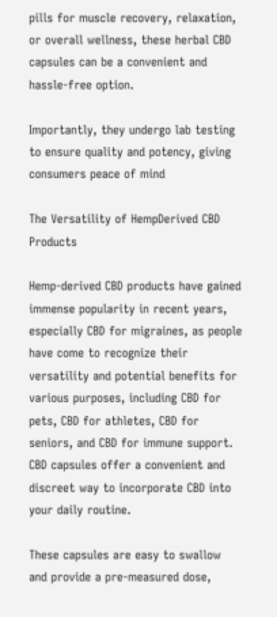pills for muscle recovery, relaxation, or overall wellness, these herbal CBD capsules can be a convenient and hassle-free option.

Importantly, they undergo lab testing to ensure quality and potency, giving consumers peace of mind

The Versatility of HempDerived CBD Products

Hemp-derived CBD products have gained immense popularity in recent years, especially CBD for migraines, as people have come to recognize their versatility and potential benefits for various purposes, including CBD for pets, CBD for athletes, CBD for seniors, and CBD for immune support. CBD capsules offer a convenient and discreet way to incorporate CBD into your daily routine.

These capsules are easy to swallow and provide a pre-measured dose,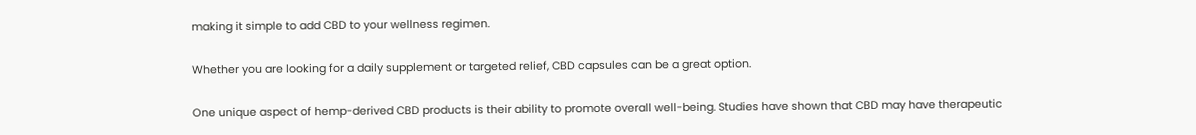making it simple to add CBD to your wellness regimen.

Whether you are looking for a daily supplement or targeted relief, CBD capsules can be a great option.

One unique aspect of hemp-derived CBD products is their ability to promote overall well-being. Studies have shown that CBD may have therapeutic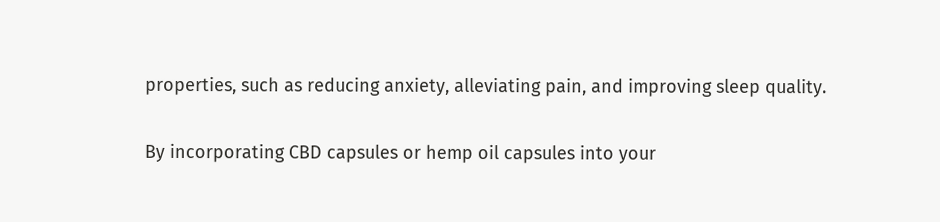properties, such as reducing anxiety, alleviating pain, and improving sleep quality.

By incorporating CBD capsules or hemp oil capsules into your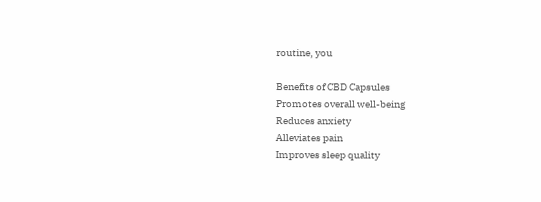routine, you

Benefits of CBD Capsules
Promotes overall well-being
Reduces anxiety
Alleviates pain
Improves sleep quality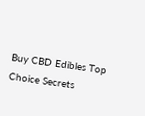Buy CBD Edibles Top Choice Secrets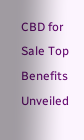CBD for Sale Top Benefits Unveiled